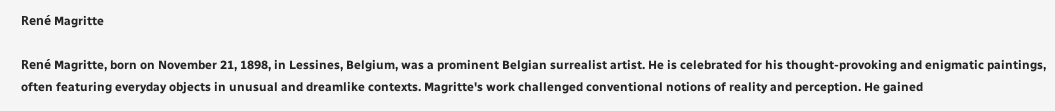René Magritte

René Magritte, born on November 21, 1898, in Lessines, Belgium, was a prominent Belgian surrealist artist. He is celebrated for his thought-provoking and enigmatic paintings, often featuring everyday objects in unusual and dreamlike contexts. Magritte's work challenged conventional notions of reality and perception. He gained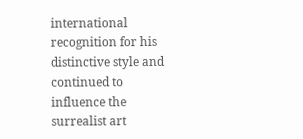international recognition for his distinctive style and continued to influence the surrealist art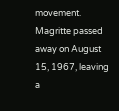movement. Magritte passed away on August 15, 1967, leaving a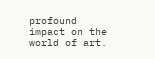profound impact on the world of art.